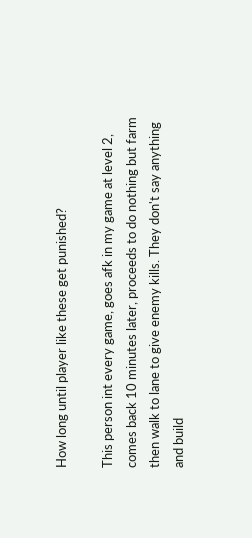How long until player like these get punished?

This person int every game, goes afk in my game at level 2, comes back 10 minutes later, proceeds to do nothing but farm then walk to lane to give enemy kills. They don't say anything and build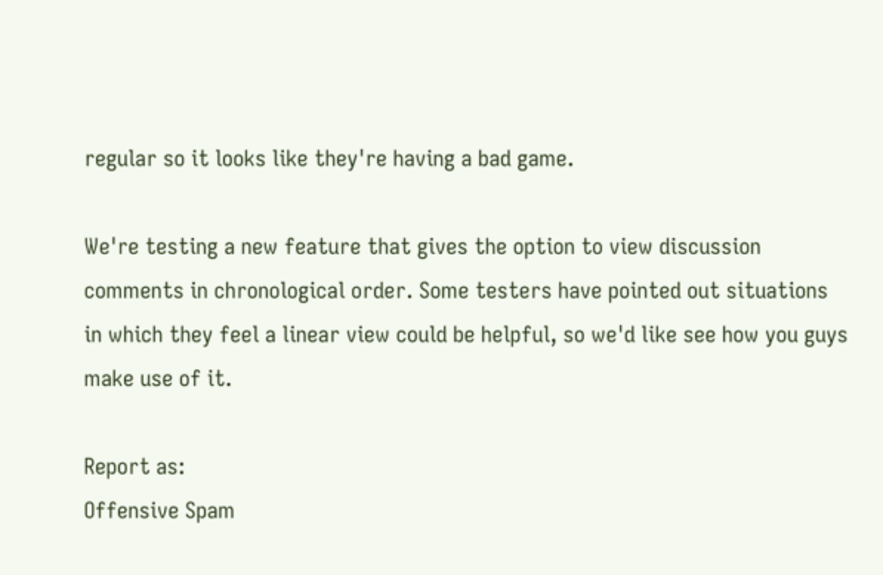regular so it looks like they're having a bad game.

We're testing a new feature that gives the option to view discussion comments in chronological order. Some testers have pointed out situations in which they feel a linear view could be helpful, so we'd like see how you guys make use of it.

Report as:
Offensive Spam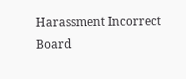Harassment Incorrect Board